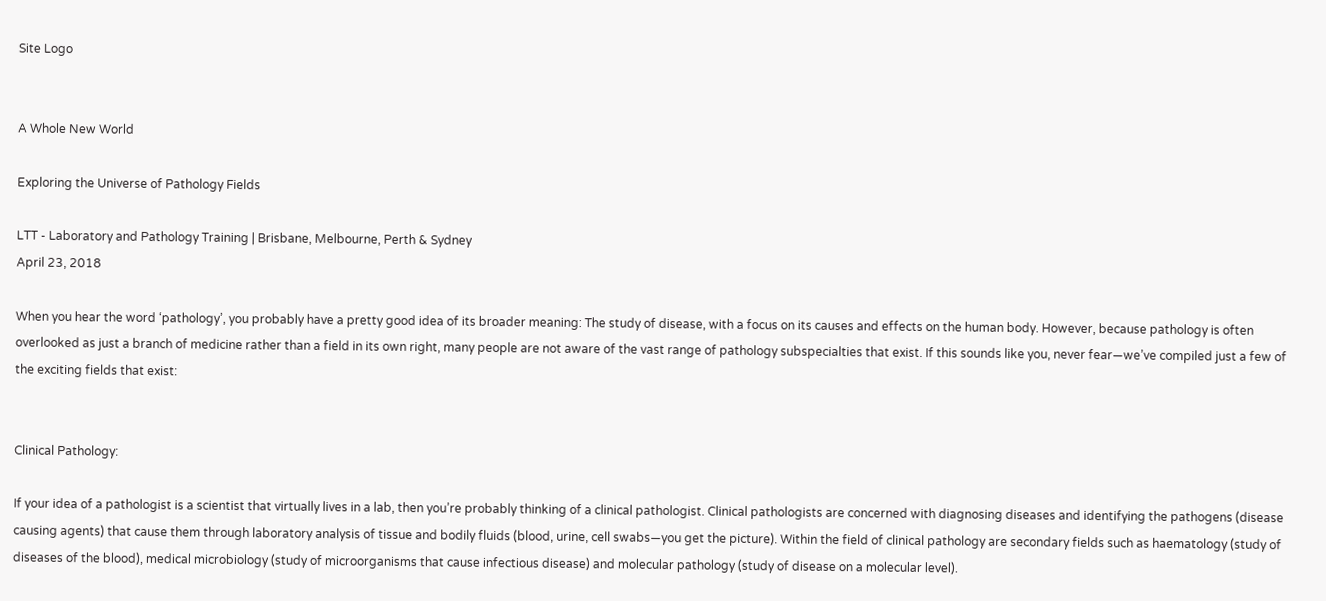Site Logo


A Whole New World

Exploring the Universe of Pathology Fields

LTT - Laboratory and Pathology Training | Brisbane, Melbourne, Perth & Sydney
April 23, 2018

When you hear the word ‘pathology’, you probably have a pretty good idea of its broader meaning: The study of disease, with a focus on its causes and effects on the human body. However, because pathology is often overlooked as just a branch of medicine rather than a field in its own right, many people are not aware of the vast range of pathology subspecialties that exist. If this sounds like you, never fear—we’ve compiled just a few of the exciting fields that exist:


Clinical Pathology:

If your idea of a pathologist is a scientist that virtually lives in a lab, then you’re probably thinking of a clinical pathologist. Clinical pathologists are concerned with diagnosing diseases and identifying the pathogens (disease causing agents) that cause them through laboratory analysis of tissue and bodily fluids (blood, urine, cell swabs—you get the picture). Within the field of clinical pathology are secondary fields such as haematology (study of diseases of the blood), medical microbiology (study of microorganisms that cause infectious disease) and molecular pathology (study of disease on a molecular level).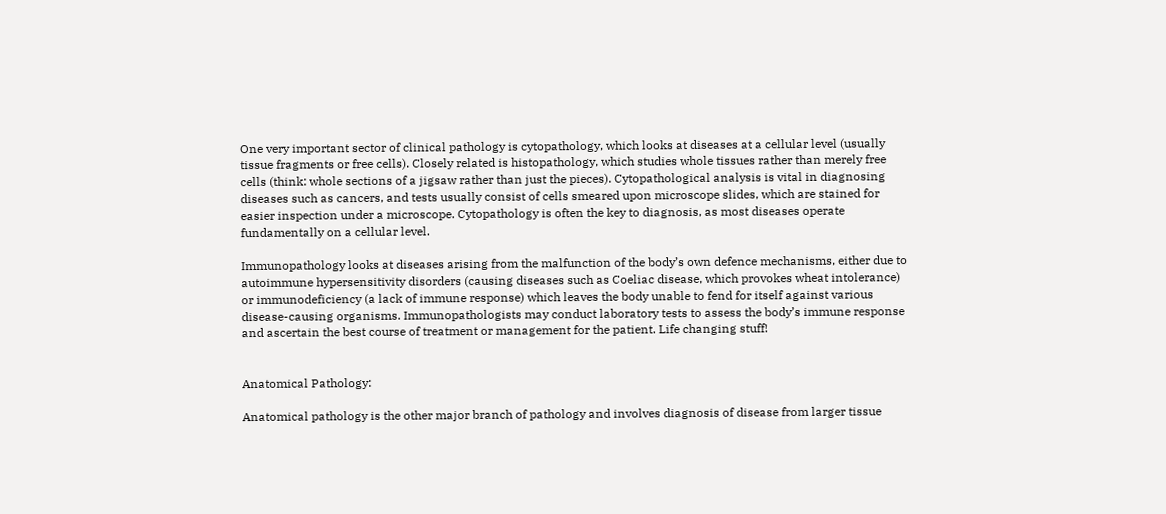One very important sector of clinical pathology is cytopathology, which looks at diseases at a cellular level (usually tissue fragments or free cells). Closely related is histopathology, which studies whole tissues rather than merely free cells (think: whole sections of a jigsaw rather than just the pieces). Cytopathological analysis is vital in diagnosing diseases such as cancers, and tests usually consist of cells smeared upon microscope slides, which are stained for easier inspection under a microscope. Cytopathology is often the key to diagnosis, as most diseases operate fundamentally on a cellular level.

Immunopathology looks at diseases arising from the malfunction of the body’s own defence mechanisms, either due to autoimmune hypersensitivity disorders (causing diseases such as Coeliac disease, which provokes wheat intolerance) or immunodeficiency (a lack of immune response) which leaves the body unable to fend for itself against various disease-causing organisms. Immunopathologists may conduct laboratory tests to assess the body’s immune response and ascertain the best course of treatment or management for the patient. Life changing stuff!


Anatomical Pathology:

Anatomical pathology is the other major branch of pathology and involves diagnosis of disease from larger tissue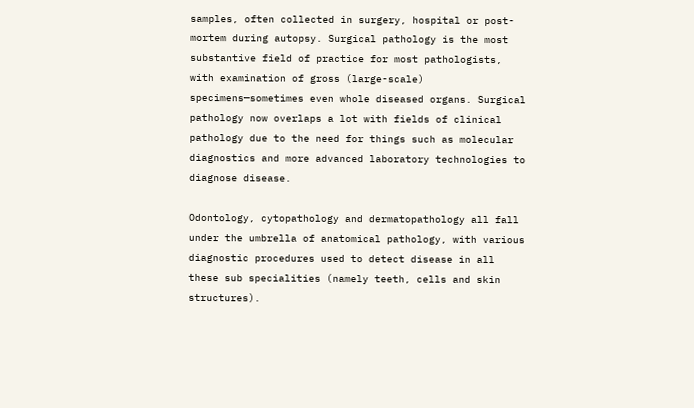samples, often collected in surgery, hospital or post-mortem during autopsy. Surgical pathology is the most substantive field of practice for most pathologists, with examination of gross (large-scale) specimens—sometimes even whole diseased organs. Surgical pathology now overlaps a lot with fields of clinical pathology due to the need for things such as molecular diagnostics and more advanced laboratory technologies to diagnose disease.

Odontology, cytopathology and dermatopathology all fall under the umbrella of anatomical pathology, with various diagnostic procedures used to detect disease in all these sub specialities (namely teeth, cells and skin structures).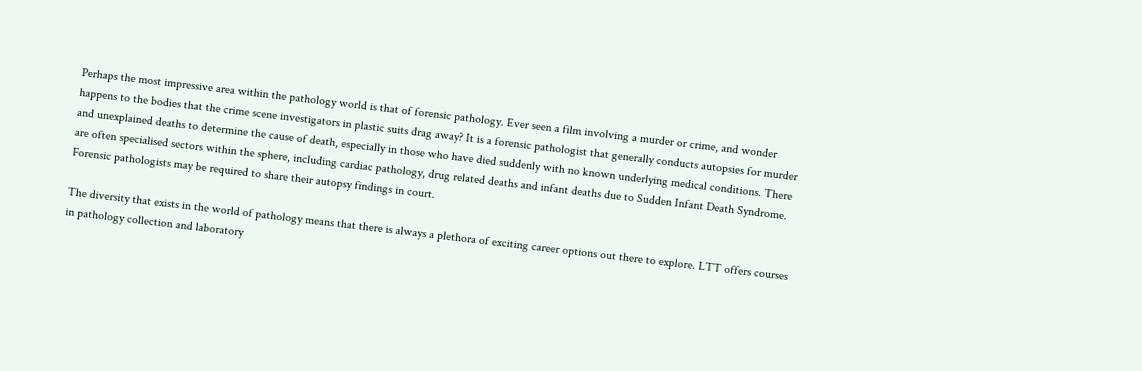Perhaps the most impressive area within the pathology world is that of forensic pathology. Ever seen a film involving a murder or crime, and wonder happens to the bodies that the crime scene investigators in plastic suits drag away? It is a forensic pathologist that generally conducts autopsies for murder and unexplained deaths to determine the cause of death, especially in those who have died suddenly with no known underlying medical conditions. There are often specialised sectors within the sphere, including cardiac pathology, drug related deaths and infant deaths due to Sudden Infant Death Syndrome. Forensic pathologists may be required to share their autopsy findings in court.

The diversity that exists in the world of pathology means that there is always a plethora of exciting career options out there to explore. LTT offers courses in pathology collection and laboratory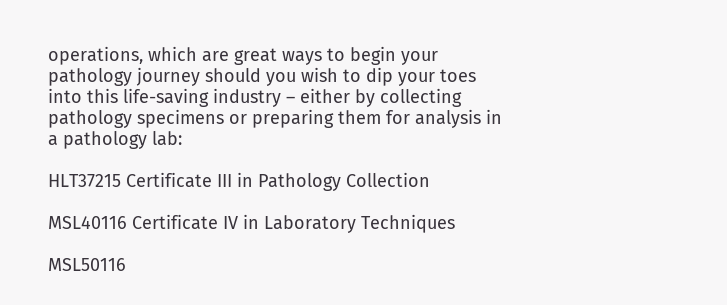operations, which are great ways to begin your pathology journey should you wish to dip your toes into this life-saving industry – either by collecting pathology specimens or preparing them for analysis in a pathology lab:

HLT37215 Certificate III in Pathology Collection

MSL40116 Certificate IV in Laboratory Techniques

MSL50116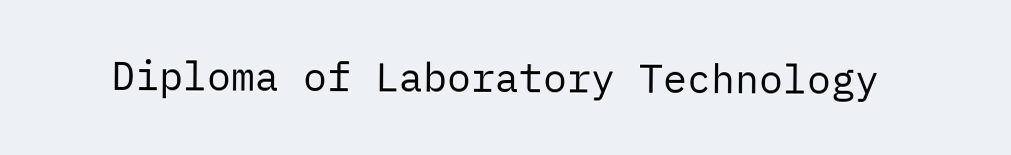Diploma of Laboratory Technology